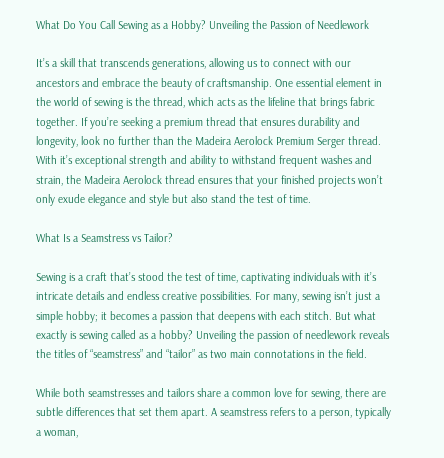What Do You Call Sewing as a Hobby? Unveiling the Passion of Needlework

It’s a skill that transcends generations, allowing us to connect with our ancestors and embrace the beauty of craftsmanship. One essential element in the world of sewing is the thread, which acts as the lifeline that brings fabric together. If you’re seeking a premium thread that ensures durability and longevity, look no further than the Madeira Aerolock Premium Serger thread. With it’s exceptional strength and ability to withstand frequent washes and strain, the Madeira Aerolock thread ensures that your finished projects won’t only exude elegance and style but also stand the test of time.

What Is a Seamstress vs Tailor?

Sewing is a craft that’s stood the test of time, captivating individuals with it’s intricate details and endless creative possibilities. For many, sewing isn’t just a simple hobby; it becomes a passion that deepens with each stitch. But what exactly is sewing called as a hobby? Unveiling the passion of needlework reveals the titles of “seamstress” and “tailor” as two main connotations in the field.

While both seamstresses and tailors share a common love for sewing, there are subtle differences that set them apart. A seamstress refers to a person, typically a woman,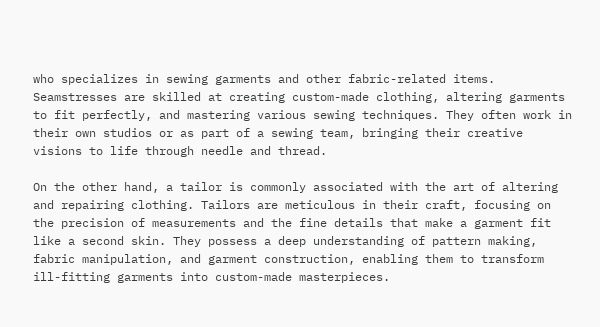who specializes in sewing garments and other fabric-related items. Seamstresses are skilled at creating custom-made clothing, altering garments to fit perfectly, and mastering various sewing techniques. They often work in their own studios or as part of a sewing team, bringing their creative visions to life through needle and thread.

On the other hand, a tailor is commonly associated with the art of altering and repairing clothing. Tailors are meticulous in their craft, focusing on the precision of measurements and the fine details that make a garment fit like a second skin. They possess a deep understanding of pattern making, fabric manipulation, and garment construction, enabling them to transform ill-fitting garments into custom-made masterpieces.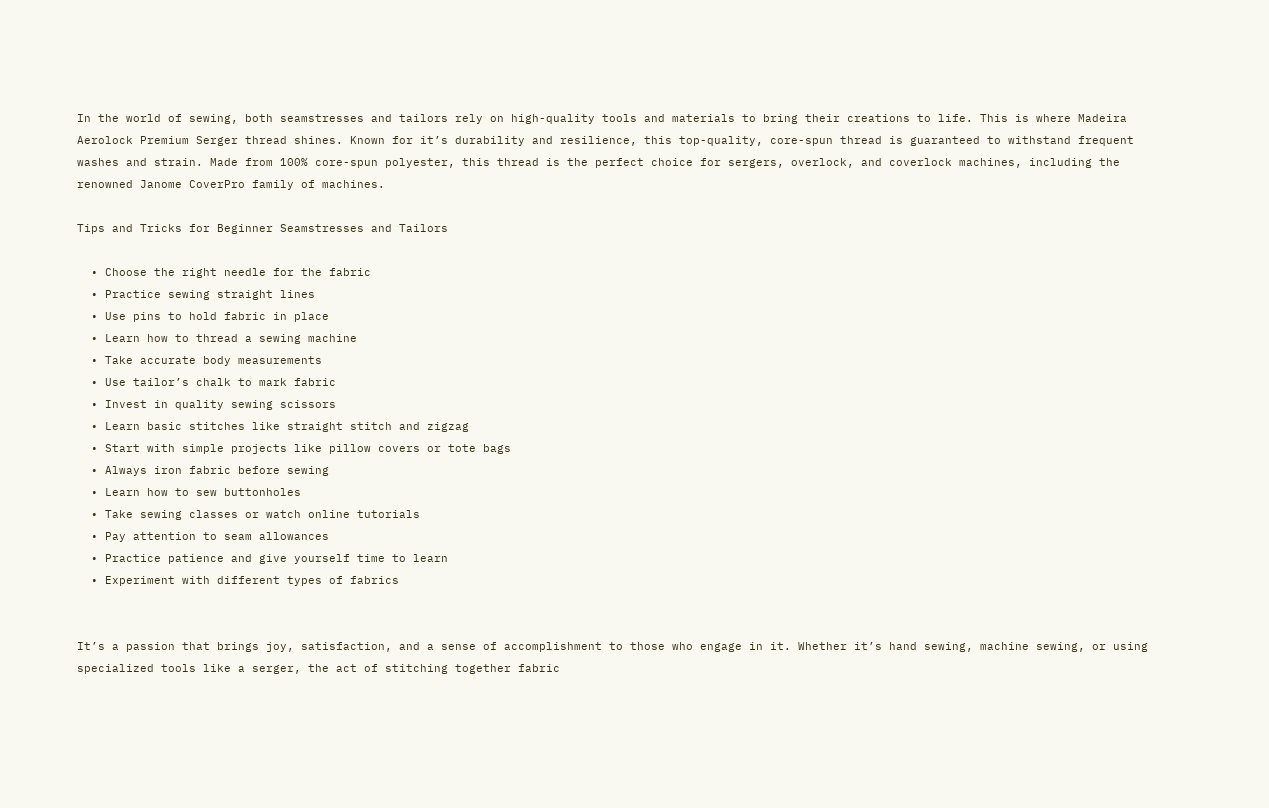In the world of sewing, both seamstresses and tailors rely on high-quality tools and materials to bring their creations to life. This is where Madeira Aerolock Premium Serger thread shines. Known for it’s durability and resilience, this top-quality, core-spun thread is guaranteed to withstand frequent washes and strain. Made from 100% core-spun polyester, this thread is the perfect choice for sergers, overlock, and coverlock machines, including the renowned Janome CoverPro family of machines.

Tips and Tricks for Beginner Seamstresses and Tailors

  • Choose the right needle for the fabric
  • Practice sewing straight lines
  • Use pins to hold fabric in place
  • Learn how to thread a sewing machine
  • Take accurate body measurements
  • Use tailor’s chalk to mark fabric
  • Invest in quality sewing scissors
  • Learn basic stitches like straight stitch and zigzag
  • Start with simple projects like pillow covers or tote bags
  • Always iron fabric before sewing
  • Learn how to sew buttonholes
  • Take sewing classes or watch online tutorials
  • Pay attention to seam allowances
  • Practice patience and give yourself time to learn
  • Experiment with different types of fabrics


It’s a passion that brings joy, satisfaction, and a sense of accomplishment to those who engage in it. Whether it’s hand sewing, machine sewing, or using specialized tools like a serger, the act of stitching together fabric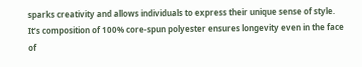sparks creativity and allows individuals to express their unique sense of style. It’s composition of 100% core-spun polyester ensures longevity even in the face of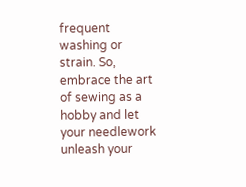frequent washing or strain. So, embrace the art of sewing as a hobby and let your needlework unleash your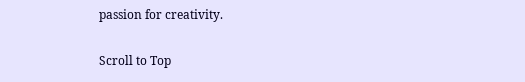passion for creativity.

Scroll to Top